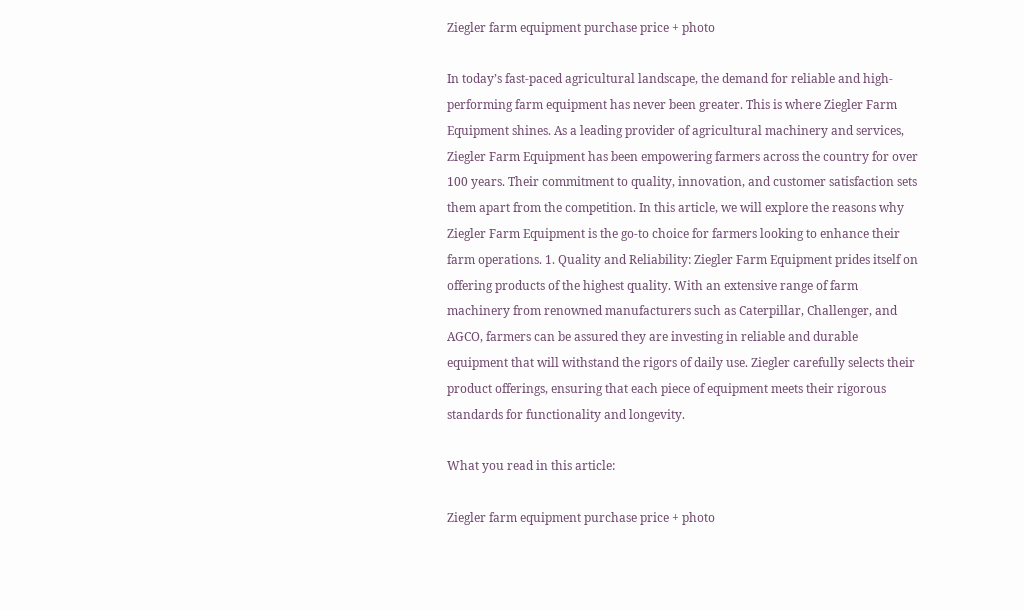Ziegler farm equipment purchase price + photo

In today’s fast-paced agricultural landscape, the demand for reliable and high-performing farm equipment has never been greater. This is where Ziegler Farm Equipment shines. As a leading provider of agricultural machinery and services, Ziegler Farm Equipment has been empowering farmers across the country for over 100 years. Their commitment to quality, innovation, and customer satisfaction sets them apart from the competition. In this article, we will explore the reasons why Ziegler Farm Equipment is the go-to choice for farmers looking to enhance their farm operations. 1. Quality and Reliability: Ziegler Farm Equipment prides itself on offering products of the highest quality. With an extensive range of farm machinery from renowned manufacturers such as Caterpillar, Challenger, and AGCO, farmers can be assured they are investing in reliable and durable equipment that will withstand the rigors of daily use. Ziegler carefully selects their product offerings, ensuring that each piece of equipment meets their rigorous standards for functionality and longevity.

What you read in this article:

Ziegler farm equipment purchase price + photo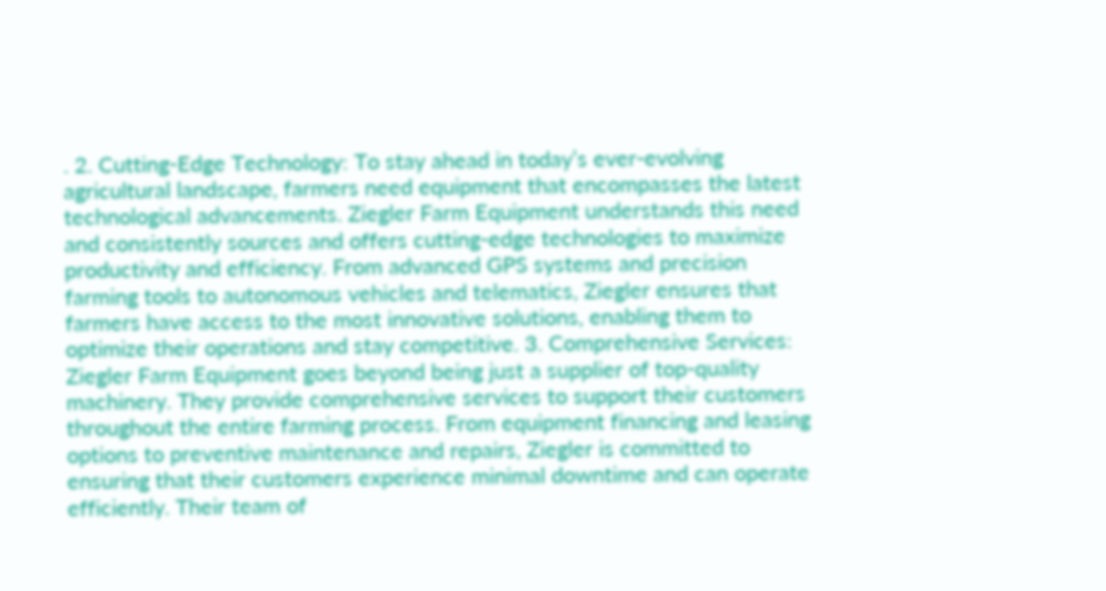. 2. Cutting-Edge Technology: To stay ahead in today’s ever-evolving agricultural landscape, farmers need equipment that encompasses the latest technological advancements. Ziegler Farm Equipment understands this need and consistently sources and offers cutting-edge technologies to maximize productivity and efficiency. From advanced GPS systems and precision farming tools to autonomous vehicles and telematics, Ziegler ensures that farmers have access to the most innovative solutions, enabling them to optimize their operations and stay competitive. 3. Comprehensive Services: Ziegler Farm Equipment goes beyond being just a supplier of top-quality machinery. They provide comprehensive services to support their customers throughout the entire farming process. From equipment financing and leasing options to preventive maintenance and repairs, Ziegler is committed to ensuring that their customers experience minimal downtime and can operate efficiently. Their team of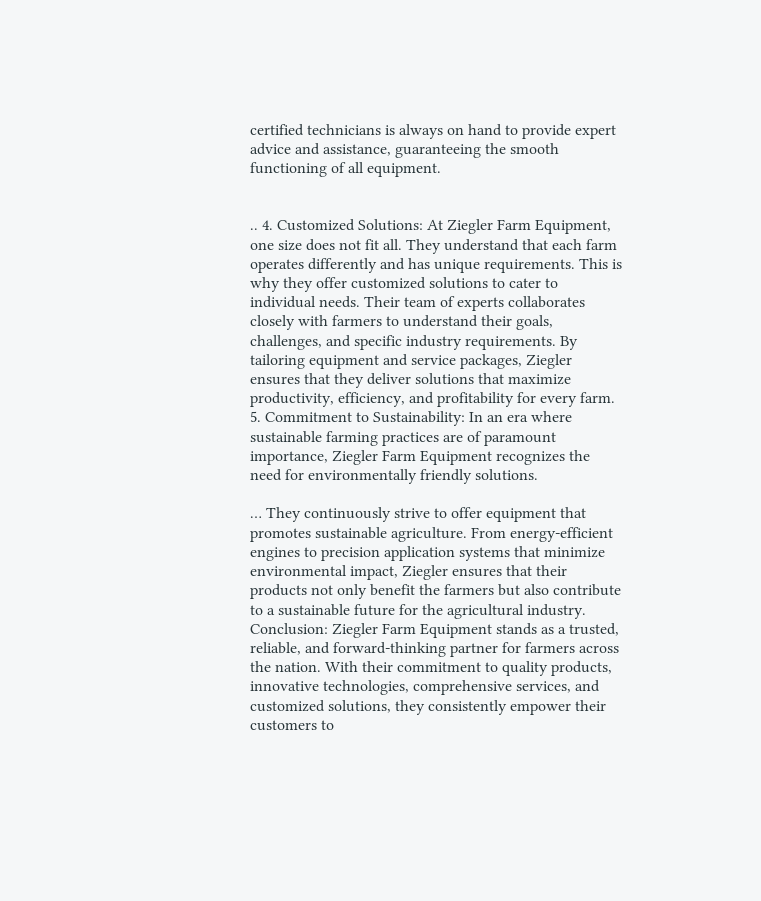certified technicians is always on hand to provide expert advice and assistance, guaranteeing the smooth functioning of all equipment.


.. 4. Customized Solutions: At Ziegler Farm Equipment, one size does not fit all. They understand that each farm operates differently and has unique requirements. This is why they offer customized solutions to cater to individual needs. Their team of experts collaborates closely with farmers to understand their goals, challenges, and specific industry requirements. By tailoring equipment and service packages, Ziegler ensures that they deliver solutions that maximize productivity, efficiency, and profitability for every farm. 5. Commitment to Sustainability: In an era where sustainable farming practices are of paramount importance, Ziegler Farm Equipment recognizes the need for environmentally friendly solutions.

… They continuously strive to offer equipment that promotes sustainable agriculture. From energy-efficient engines to precision application systems that minimize environmental impact, Ziegler ensures that their products not only benefit the farmers but also contribute to a sustainable future for the agricultural industry. Conclusion: Ziegler Farm Equipment stands as a trusted, reliable, and forward-thinking partner for farmers across the nation. With their commitment to quality products, innovative technologies, comprehensive services, and customized solutions, they consistently empower their customers to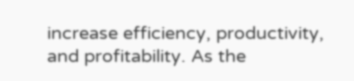increase efficiency, productivity, and profitability. As the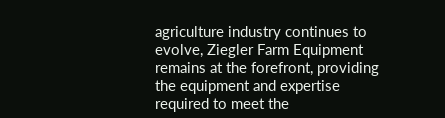agriculture industry continues to evolve, Ziegler Farm Equipment remains at the forefront, providing the equipment and expertise required to meet the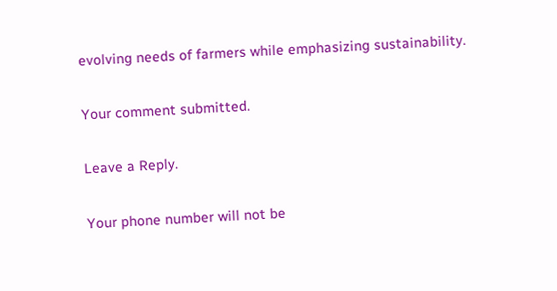evolving needs of farmers while emphasizing sustainability.

Your comment submitted.

Leave a Reply.

Your phone number will not be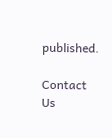published.

Contact Us